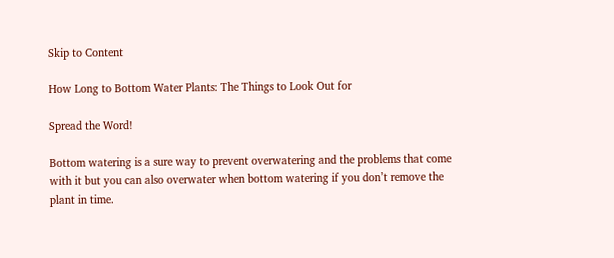Skip to Content

How Long to Bottom Water Plants: The Things to Look Out for

Spread the Word!

Bottom watering is a sure way to prevent overwatering and the problems that come with it but you can also overwater when bottom watering if you don’t remove the plant in time.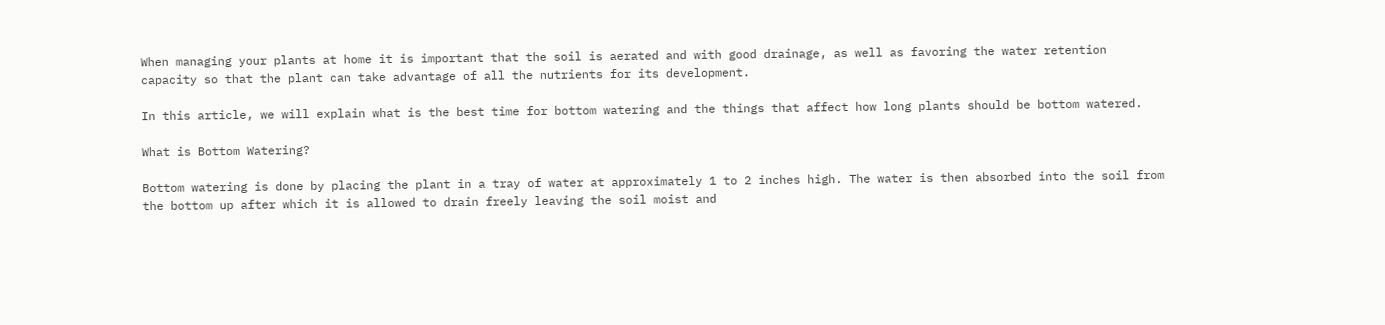When managing your plants at home it is important that the soil is aerated and with good drainage, as well as favoring the water retention capacity so that the plant can take advantage of all the nutrients for its development.

In this article, we will explain what is the best time for bottom watering and the things that affect how long plants should be bottom watered.

What is Bottom Watering?

Bottom watering is done by placing the plant in a tray of water at approximately 1 to 2 inches high. The water is then absorbed into the soil from the bottom up after which it is allowed to drain freely leaving the soil moist and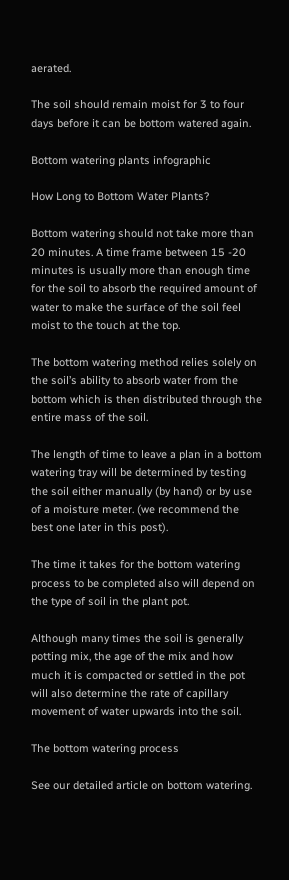aerated.

The soil should remain moist for 3 to four days before it can be bottom watered again.

Bottom watering plants infographic

How Long to Bottom Water Plants?

Bottom watering should not take more than 20 minutes. A time frame between 15 -20 minutes is usually more than enough time for the soil to absorb the required amount of water to make the surface of the soil feel moist to the touch at the top.

The bottom watering method relies solely on the soil’s ability to absorb water from the bottom which is then distributed through the entire mass of the soil.

The length of time to leave a plan in a bottom watering tray will be determined by testing the soil either manually (by hand) or by use of a moisture meter. (we recommend the best one later in this post).

The time it takes for the bottom watering process to be completed also will depend on the type of soil in the plant pot.

Although many times the soil is generally potting mix, the age of the mix and how much it is compacted or settled in the pot will also determine the rate of capillary movement of water upwards into the soil.

The bottom watering process

See our detailed article on bottom watering.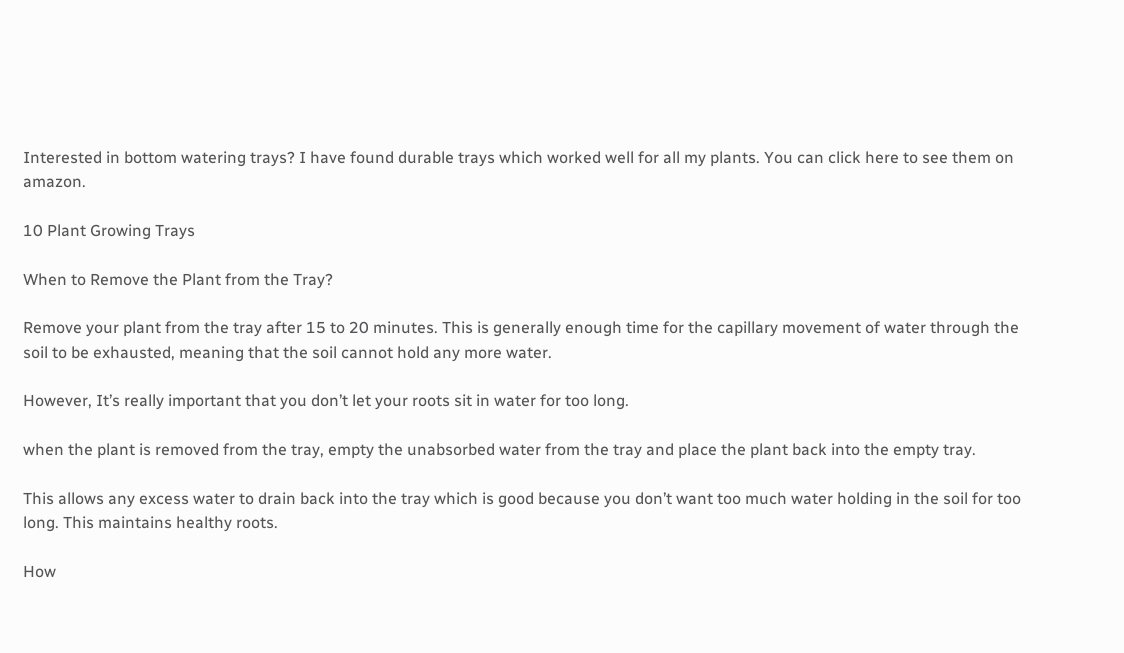Interested in bottom watering trays? I have found durable trays which worked well for all my plants. You can click here to see them on amazon.

10 Plant Growing Trays

When to Remove the Plant from the Tray?

Remove your plant from the tray after 15 to 20 minutes. This is generally enough time for the capillary movement of water through the soil to be exhausted, meaning that the soil cannot hold any more water.

However, It’s really important that you don’t let your roots sit in water for too long.

when the plant is removed from the tray, empty the unabsorbed water from the tray and place the plant back into the empty tray.

This allows any excess water to drain back into the tray which is good because you don’t want too much water holding in the soil for too long. This maintains healthy roots.

How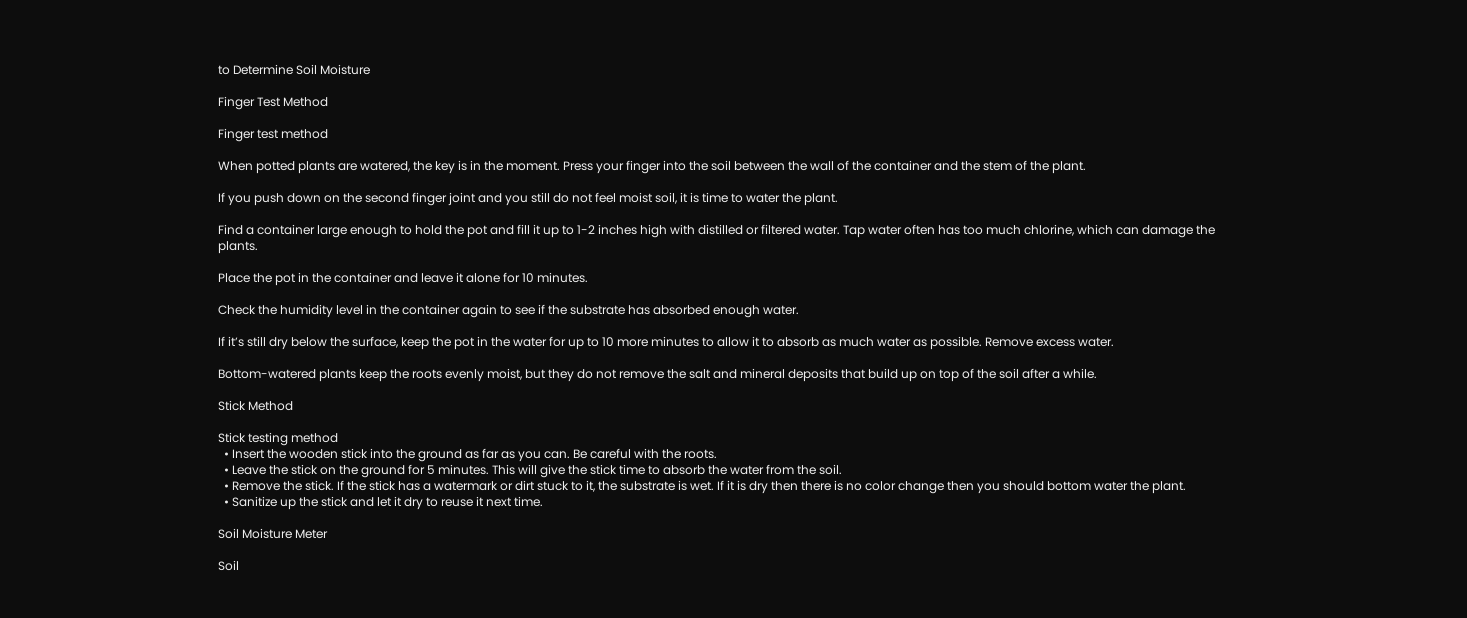to Determine Soil Moisture

Finger Test Method

Finger test method

When potted plants are watered, the key is in the moment. Press your finger into the soil between the wall of the container and the stem of the plant.

If you push down on the second finger joint and you still do not feel moist soil, it is time to water the plant.

Find a container large enough to hold the pot and fill it up to 1-2 inches high with distilled or filtered water. Tap water often has too much chlorine, which can damage the plants.

Place the pot in the container and leave it alone for 10 minutes.

Check the humidity level in the container again to see if the substrate has absorbed enough water.

If it’s still dry below the surface, keep the pot in the water for up to 10 more minutes to allow it to absorb as much water as possible. Remove excess water.

Bottom-watered plants keep the roots evenly moist, but they do not remove the salt and mineral deposits that build up on top of the soil after a while.

Stick Method

Stick testing method
  • Insert the wooden stick into the ground as far as you can. Be careful with the roots.
  • Leave the stick on the ground for 5 minutes. This will give the stick time to absorb the water from the soil.
  • Remove the stick. If the stick has a watermark or dirt stuck to it, the substrate is wet. If it is dry then there is no color change then you should bottom water the plant.
  • Sanitize up the stick and let it dry to reuse it next time.

Soil Moisture Meter

Soil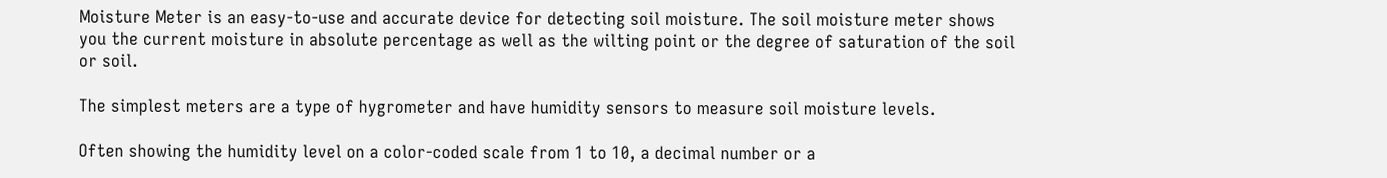Moisture Meter is an easy-to-use and accurate device for detecting soil moisture. The soil moisture meter shows you the current moisture in absolute percentage as well as the wilting point or the degree of saturation of the soil or soil.

The simplest meters are a type of hygrometer and have humidity sensors to measure soil moisture levels.

Often showing the humidity level on a color-coded scale from 1 to 10, a decimal number or a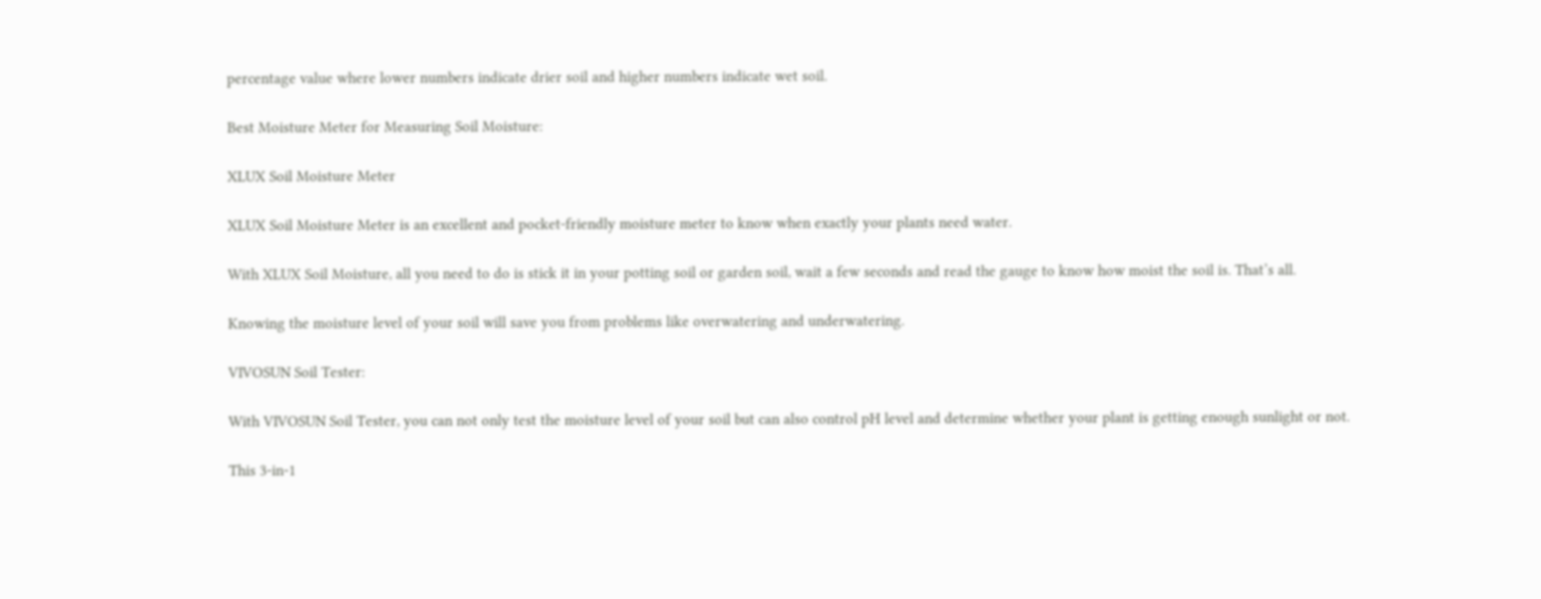percentage value where lower numbers indicate drier soil and higher numbers indicate wet soil.

Best Moisture Meter for Measuring Soil Moisture:

XLUX Soil Moisture Meter

XLUX Soil Moisture Meter is an excellent and pocket-friendly moisture meter to know when exactly your plants need water.

With XLUX Soil Moisture, all you need to do is stick it in your potting soil or garden soil, wait a few seconds and read the gauge to know how moist the soil is. That’s all.

Knowing the moisture level of your soil will save you from problems like overwatering and underwatering.

VIVOSUN Soil Tester:

With VIVOSUN Soil Tester, you can not only test the moisture level of your soil but can also control pH level and determine whether your plant is getting enough sunlight or not.

This 3-in-1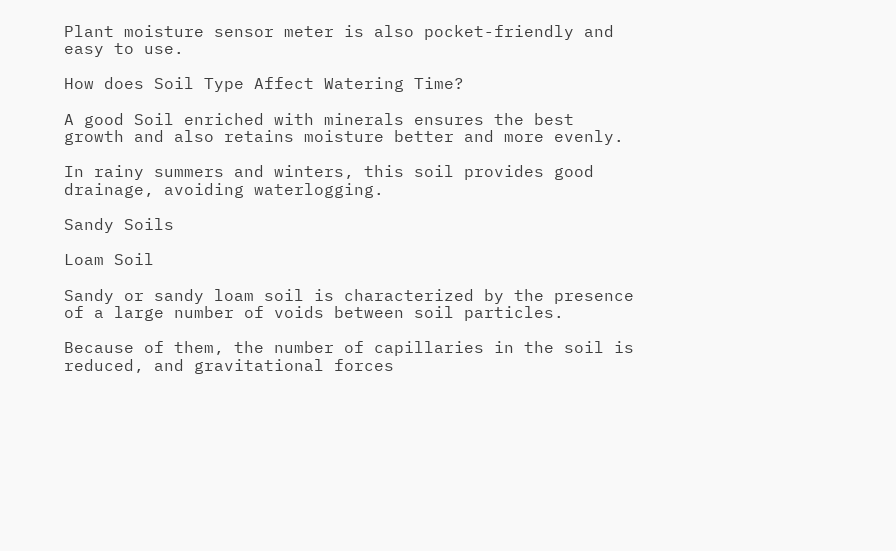Plant moisture sensor meter is also pocket-friendly and easy to use.

How does Soil Type Affect Watering Time?

A good Soil enriched with minerals ensures the best growth and also retains moisture better and more evenly.

In rainy summers and winters, this soil provides good drainage, avoiding waterlogging.

Sandy Soils

Loam Soil

Sandy or sandy loam soil is characterized by the presence of a large number of voids between soil particles.

Because of them, the number of capillaries in the soil is reduced, and gravitational forces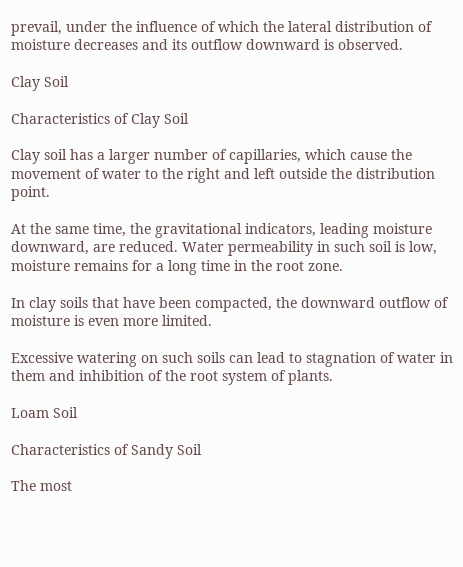prevail, under the influence of which the lateral distribution of moisture decreases and its outflow downward is observed.

Clay Soil

Characteristics of Clay Soil

Clay soil has a larger number of capillaries, which cause the movement of water to the right and left outside the distribution point.

At the same time, the gravitational indicators, leading moisture downward, are reduced. Water permeability in such soil is low, moisture remains for a long time in the root zone.

In clay soils that have been compacted, the downward outflow of moisture is even more limited.

Excessive watering on such soils can lead to stagnation of water in them and inhibition of the root system of plants.

Loam Soil

Characteristics of Sandy Soil

The most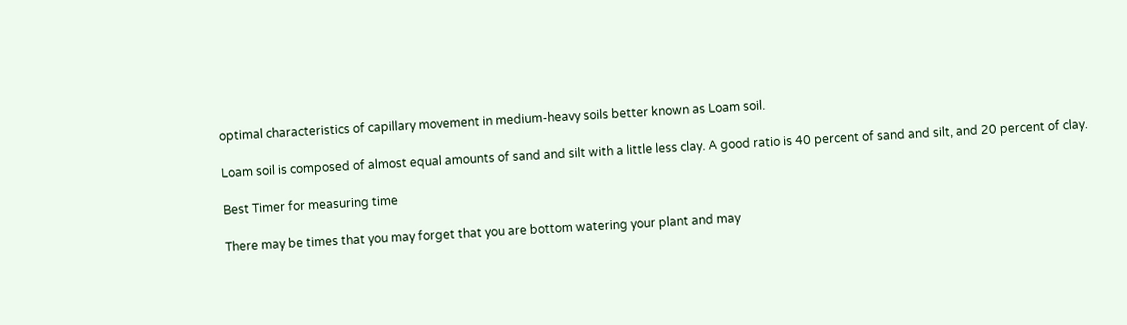optimal characteristics of capillary movement in medium-heavy soils better known as Loam soil.

Loam soil is composed of almost equal amounts of sand and silt with a little less clay. A good ratio is 40 percent of sand and silt, and 20 percent of clay.

Best Timer for measuring time

There may be times that you may forget that you are bottom watering your plant and may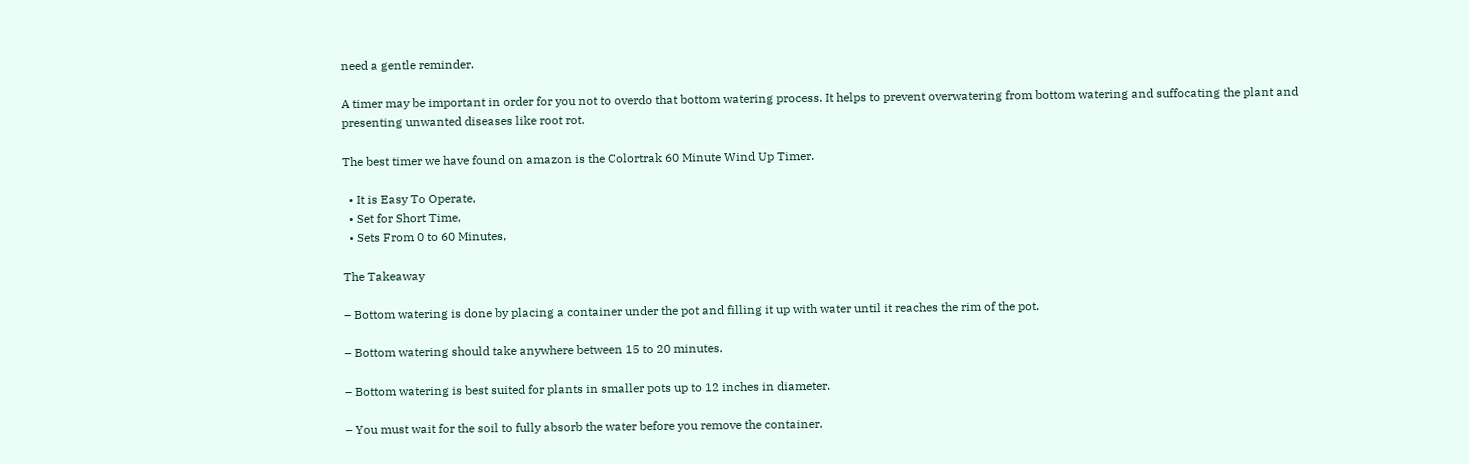need a gentle reminder.

A timer may be important in order for you not to overdo that bottom watering process. It helps to prevent overwatering from bottom watering and suffocating the plant and presenting unwanted diseases like root rot.

The best timer we have found on amazon is the Colortrak 60 Minute Wind Up Timer.

  • It is Easy To Operate,
  • Set for Short Time,
  • Sets From 0 to 60 Minutes,

The Takeaway

– Bottom watering is done by placing a container under the pot and filling it up with water until it reaches the rim of the pot.

– Bottom watering should take anywhere between 15 to 20 minutes.

– Bottom watering is best suited for plants in smaller pots up to 12 inches in diameter.

– You must wait for the soil to fully absorb the water before you remove the container.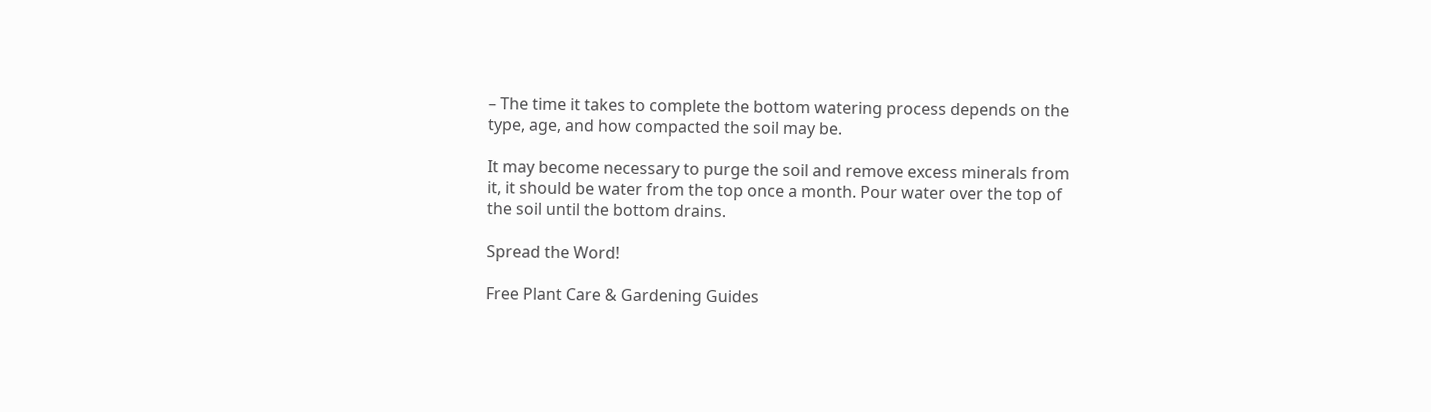– The time it takes to complete the bottom watering process depends on the type, age, and how compacted the soil may be.

It may become necessary to purge the soil and remove excess minerals from it, it should be water from the top once a month. Pour water over the top of the soil until the bottom drains.

Spread the Word!

Free Plant Care & Gardening Guides